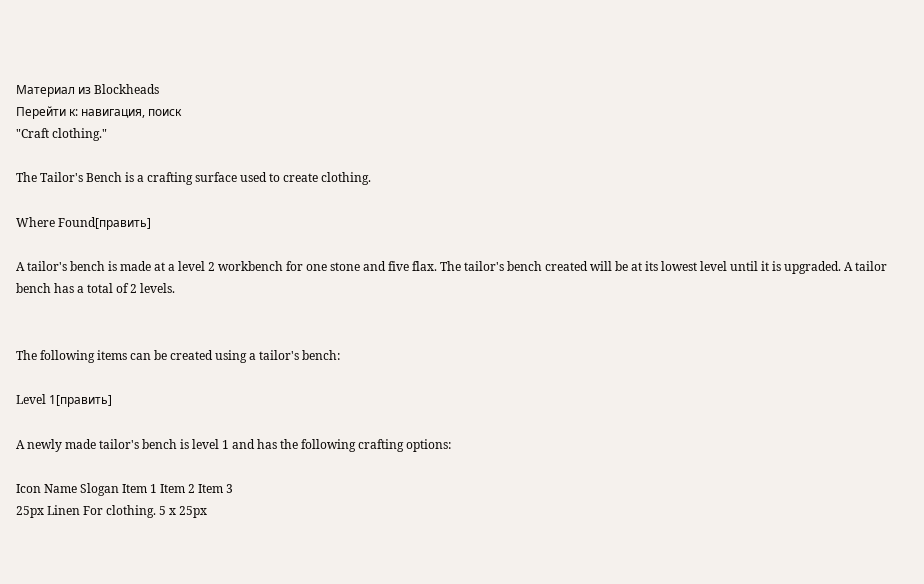Материал из Blockheads
Перейти к: навигация, поиск
"Craft clothing."

The Tailor's Bench is a crafting surface used to create clothing.

Where Found[править]

A tailor's bench is made at a level 2 workbench for one stone and five flax. The tailor's bench created will be at its lowest level until it is upgraded. A tailor bench has a total of 2 levels.


The following items can be created using a tailor's bench:

Level 1[править]

A newly made tailor's bench is level 1 and has the following crafting options:

Icon Name Slogan Item 1 Item 2 Item 3
25px Linen For clothing. 5 x 25px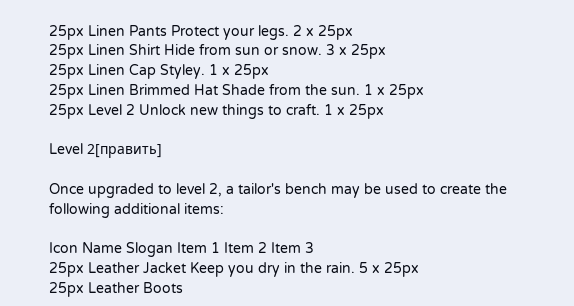25px Linen Pants Protect your legs. 2 x 25px
25px Linen Shirt Hide from sun or snow. 3 x 25px
25px Linen Cap Styley. 1 x 25px
25px Linen Brimmed Hat Shade from the sun. 1 x 25px
25px Level 2 Unlock new things to craft. 1 x 25px

Level 2[править]

Once upgraded to level 2, a tailor's bench may be used to create the following additional items:

Icon Name Slogan Item 1 Item 2 Item 3
25px Leather Jacket Keep you dry in the rain. 5 x 25px
25px Leather Boots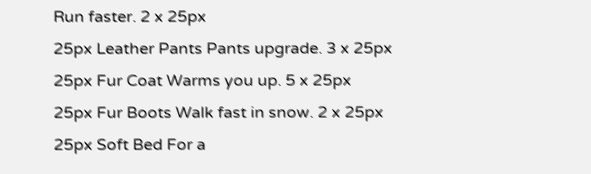Run faster. 2 x 25px
25px Leather Pants Pants upgrade. 3 x 25px
25px Fur Coat Warms you up. 5 x 25px
25px Fur Boots Walk fast in snow. 2 x 25px
25px Soft Bed For a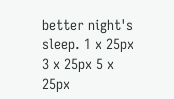better night's sleep. 1 x 25px 3 x 25px 5 x 25px